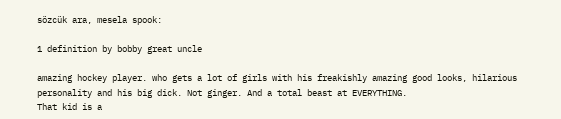sözcük ara, mesela spook:

1 definition by bobby great uncle

amazing hockey player. who gets a lot of girls with his freakishly amazing good looks, hilarious personality and his big dick. Not ginger. And a total beast at EVERYTHING.
That kid is a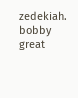zedekiah.
bobby great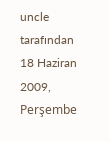uncle tarafından 18 Haziran 2009, Perşembe